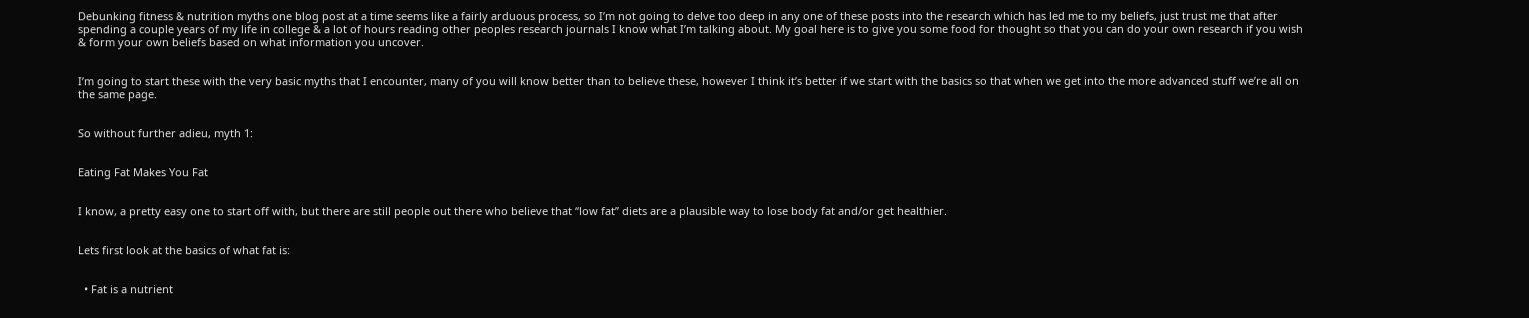Debunking fitness & nutrition myths one blog post at a time seems like a fairly arduous process, so I’m not going to delve too deep in any one of these posts into the research which has led me to my beliefs, just trust me that after spending a couple years of my life in college & a lot of hours reading other peoples research journals I know what I’m talking about. My goal here is to give you some food for thought so that you can do your own research if you wish & form your own beliefs based on what information you uncover.


I’m going to start these with the very basic myths that I encounter, many of you will know better than to believe these, however I think it’s better if we start with the basics so that when we get into the more advanced stuff we’re all on the same page.


So without further adieu, myth 1:


Eating Fat Makes You Fat


I know, a pretty easy one to start off with, but there are still people out there who believe that “low fat” diets are a plausible way to lose body fat and/or get healthier.


Lets first look at the basics of what fat is:


  • Fat is a nutrient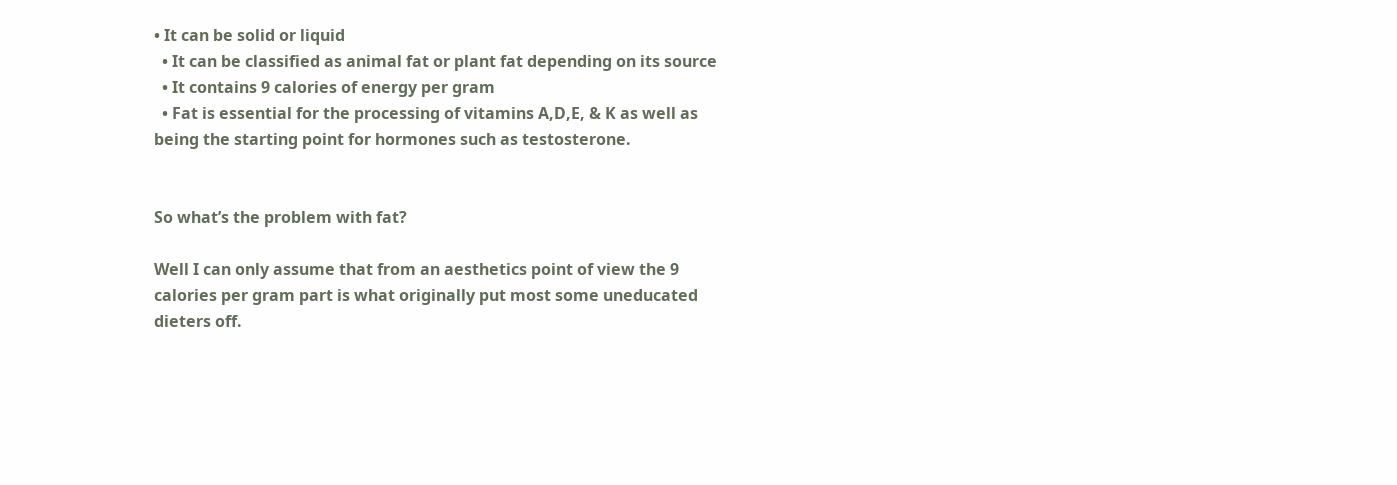• It can be solid or liquid
  • It can be classified as animal fat or plant fat depending on its source
  • It contains 9 calories of energy per gram
  • Fat is essential for the processing of vitamins A,D,E, & K as well as being the starting point for hormones such as testosterone.


So what’s the problem with fat?

Well I can only assume that from an aesthetics point of view the 9 calories per gram part is what originally put most some uneducated dieters off.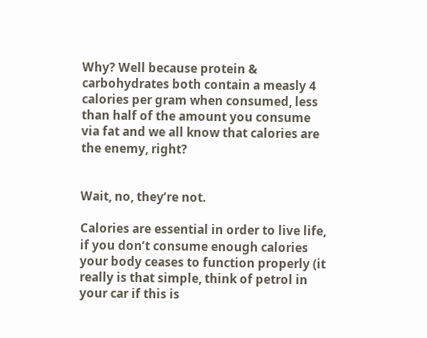Why? Well because protein & carbohydrates both contain a measly 4 calories per gram when consumed, less than half of the amount you consume via fat and we all know that calories are the enemy, right?


Wait, no, they’re not.

Calories are essential in order to live life, if you don’t consume enough calories your body ceases to function properly (it really is that simple, think of petrol in your car if this is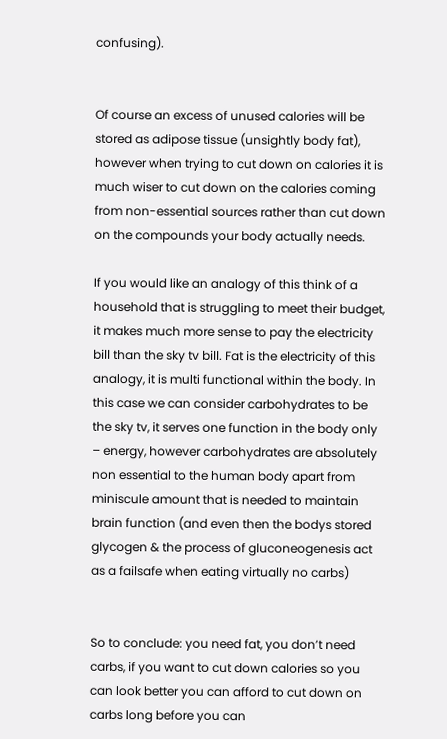confusing).


Of course an excess of unused calories will be stored as adipose tissue (unsightly body fat), however when trying to cut down on calories it is much wiser to cut down on the calories coming from non-essential sources rather than cut down on the compounds your body actually needs.

If you would like an analogy of this think of a household that is struggling to meet their budget, it makes much more sense to pay the electricity bill than the sky tv bill. Fat is the electricity of this analogy, it is multi functional within the body. In this case we can consider carbohydrates to be the sky tv, it serves one function in the body only – energy, however carbohydrates are absolutely non essential to the human body apart from miniscule amount that is needed to maintain brain function (and even then the bodys stored glycogen & the process of gluconeogenesis act as a failsafe when eating virtually no carbs)


So to conclude: you need fat, you don’t need carbs, if you want to cut down calories so you can look better you can afford to cut down on carbs long before you can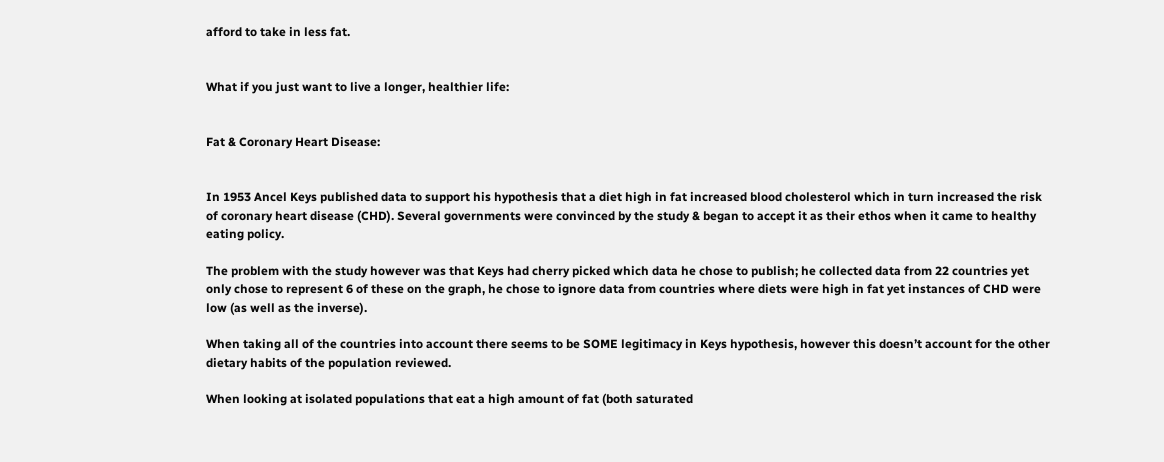afford to take in less fat.


What if you just want to live a longer, healthier life:


Fat & Coronary Heart Disease:


In 1953 Ancel Keys published data to support his hypothesis that a diet high in fat increased blood cholesterol which in turn increased the risk of coronary heart disease (CHD). Several governments were convinced by the study & began to accept it as their ethos when it came to healthy eating policy.

The problem with the study however was that Keys had cherry picked which data he chose to publish; he collected data from 22 countries yet only chose to represent 6 of these on the graph, he chose to ignore data from countries where diets were high in fat yet instances of CHD were low (as well as the inverse).

When taking all of the countries into account there seems to be SOME legitimacy in Keys hypothesis, however this doesn’t account for the other dietary habits of the population reviewed.

When looking at isolated populations that eat a high amount of fat (both saturated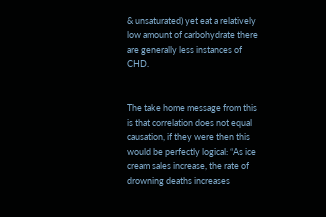& unsaturated) yet eat a relatively low amount of carbohydrate there are generally less instances of CHD.


The take home message from this is that correlation does not equal causation, if they were then this would be perfectly logical: “As ice cream sales increase, the rate of drowning deaths increases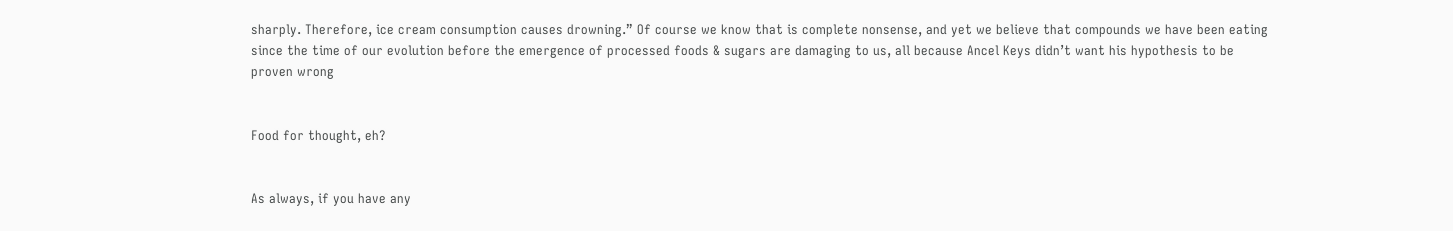sharply. Therefore, ice cream consumption causes drowning.” Of course we know that is complete nonsense, and yet we believe that compounds we have been eating since the time of our evolution before the emergence of processed foods & sugars are damaging to us, all because Ancel Keys didn’t want his hypothesis to be proven wrong


Food for thought, eh?


As always, if you have any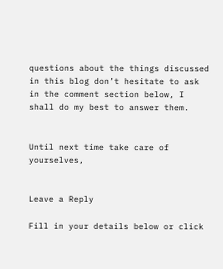questions about the things discussed in this blog don’t hesitate to ask in the comment section below, I shall do my best to answer them.


Until next time take care of yourselves,


Leave a Reply

Fill in your details below or click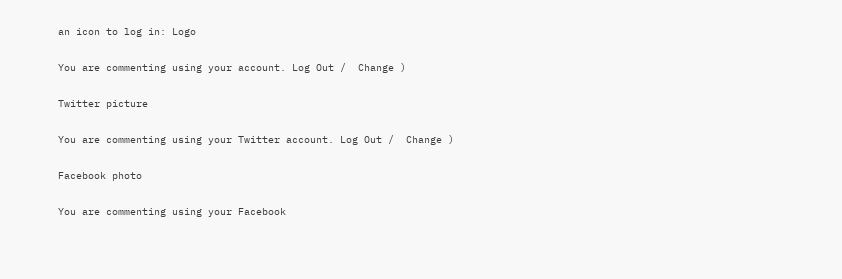an icon to log in: Logo

You are commenting using your account. Log Out /  Change )

Twitter picture

You are commenting using your Twitter account. Log Out /  Change )

Facebook photo

You are commenting using your Facebook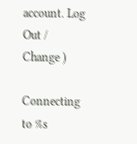account. Log Out /  Change )

Connecting to %s